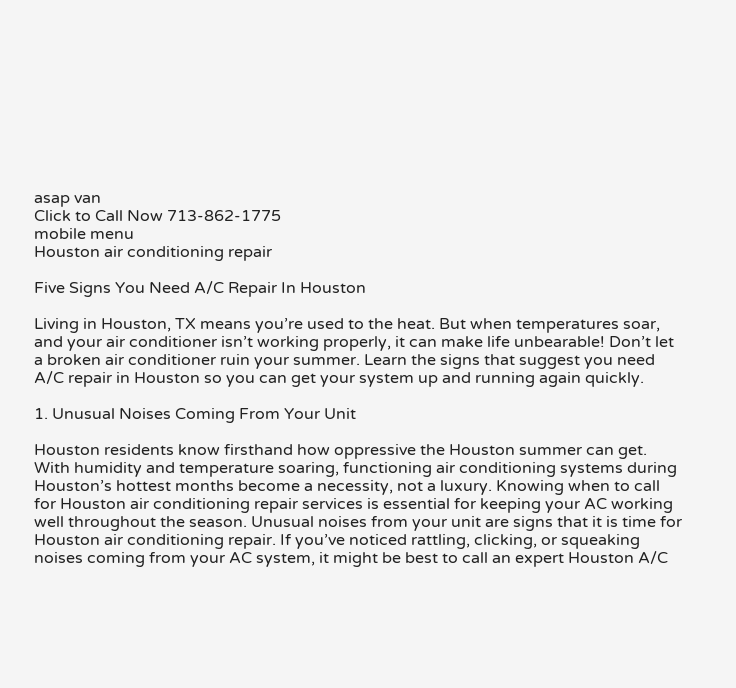asap van
Click to Call Now 713-862-1775
mobile menu
Houston air conditioning repair

Five Signs You Need A/C Repair In Houston

Living in Houston, TX means you’re used to the heat. But when temperatures soar, and your air conditioner isn’t working properly, it can make life unbearable! Don’t let a broken air conditioner ruin your summer. Learn the signs that suggest you need A/C repair in Houston so you can get your system up and running again quickly.

1. Unusual Noises Coming From Your Unit

Houston residents know firsthand how oppressive the Houston summer can get. With humidity and temperature soaring, functioning air conditioning systems during Houston’s hottest months become a necessity, not a luxury. Knowing when to call for Houston air conditioning repair services is essential for keeping your AC working well throughout the season. Unusual noises from your unit are signs that it is time for Houston air conditioning repair. If you’ve noticed rattling, clicking, or squeaking noises coming from your AC system, it might be best to call an expert Houston A/C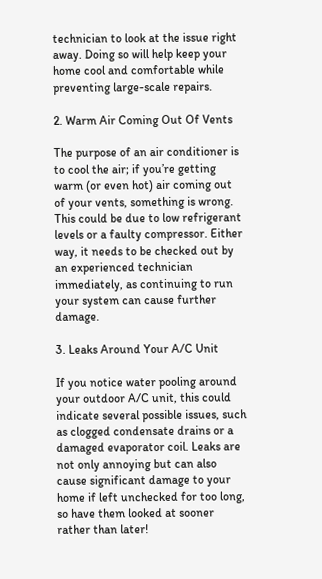technician to look at the issue right away. Doing so will help keep your home cool and comfortable while preventing large-scale repairs.

2. Warm Air Coming Out Of Vents

The purpose of an air conditioner is to cool the air; if you’re getting warm (or even hot) air coming out of your vents, something is wrong. This could be due to low refrigerant levels or a faulty compressor. Either way, it needs to be checked out by an experienced technician immediately, as continuing to run your system can cause further damage.

3. Leaks Around Your A/C Unit

If you notice water pooling around your outdoor A/C unit, this could indicate several possible issues, such as clogged condensate drains or a damaged evaporator coil. Leaks are not only annoying but can also cause significant damage to your home if left unchecked for too long, so have them looked at sooner rather than later!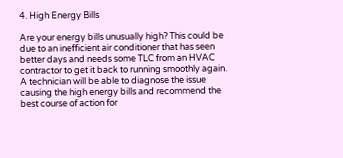4. High Energy Bills

Are your energy bills unusually high? This could be due to an inefficient air conditioner that has seen better days and needs some TLC from an HVAC contractor to get it back to running smoothly again. A technician will be able to diagnose the issue causing the high energy bills and recommend the best course of action for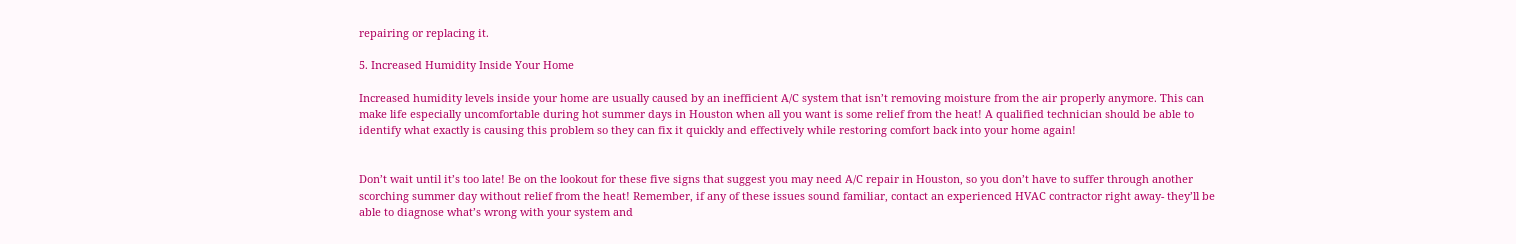repairing or replacing it.

5. Increased Humidity Inside Your Home

Increased humidity levels inside your home are usually caused by an inefficient A/C system that isn’t removing moisture from the air properly anymore. This can make life especially uncomfortable during hot summer days in Houston when all you want is some relief from the heat! A qualified technician should be able to identify what exactly is causing this problem so they can fix it quickly and effectively while restoring comfort back into your home again!


Don’t wait until it’s too late! Be on the lookout for these five signs that suggest you may need A/C repair in Houston, so you don’t have to suffer through another scorching summer day without relief from the heat! Remember, if any of these issues sound familiar, contact an experienced HVAC contractor right away- they’ll be able to diagnose what’s wrong with your system and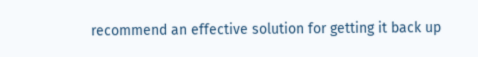recommend an effective solution for getting it back up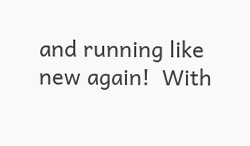and running like new again!  With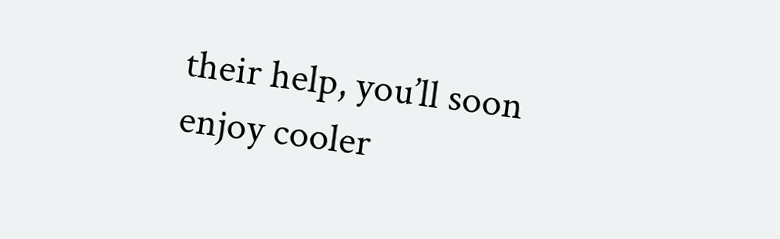their help, you’ll soon enjoy cooler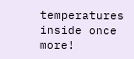temperatures inside once more!